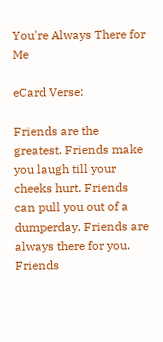You're Always There for Me

eCard Verse:

Friends are the greatest. Friends make you laugh till your cheeks hurt. Friends can pull you out of a dumperday. Friends are always there for you. Friends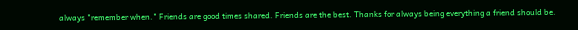always "remember when." Friends are good times shared. Friends are the best. Thanks for always being everything a friend should be.